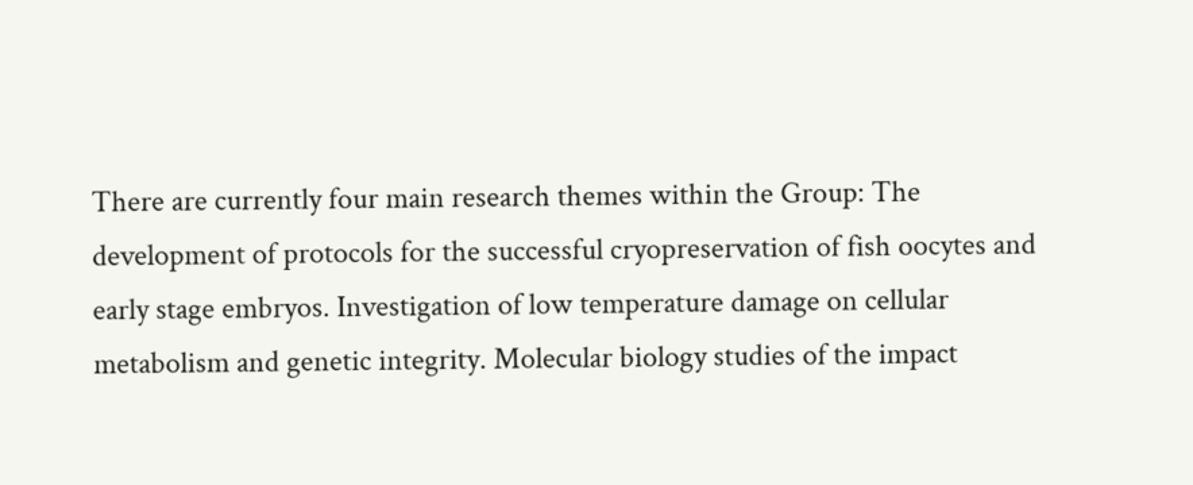There are currently four main research themes within the Group: The development of protocols for the successful cryopreservation of fish oocytes and early stage embryos. Investigation of low temperature damage on cellular metabolism and genetic integrity. Molecular biology studies of the impact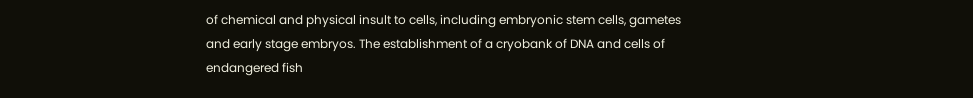of chemical and physical insult to cells, including embryonic stem cells, gametes and early stage embryos. The establishment of a cryobank of DNA and cells of endangered fish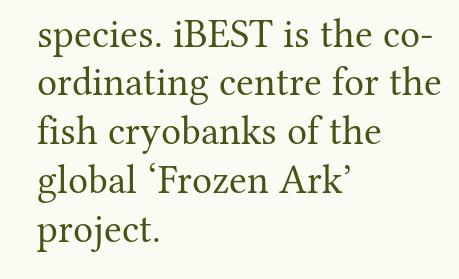species. iBEST is the co-ordinating centre for the fish cryobanks of the global ‘Frozen Ark’ project.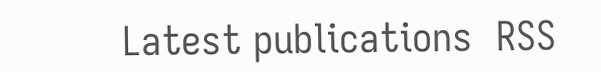Latest publications  RSS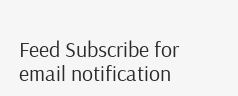Feed Subscribe for email notification